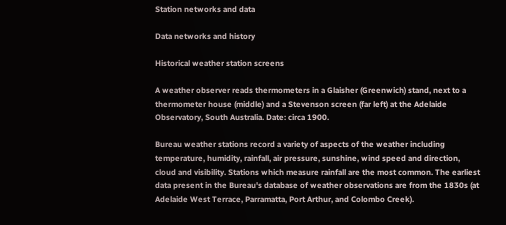Station networks and data

Data networks and history

Historical weather station screens

A weather observer reads thermometers in a Glaisher (Greenwich) stand, next to a thermometer house (middle) and a Stevenson screen (far left) at the Adelaide Observatory, South Australia. Date: circa 1900.

Bureau weather stations record a variety of aspects of the weather including temperature, humidity, rainfall, air pressure, sunshine, wind speed and direction, cloud and visibility. Stations which measure rainfall are the most common. The earliest data present in the Bureau's database of weather observations are from the 1830s (at Adelaide West Terrace, Parramatta, Port Arthur, and Colombo Creek).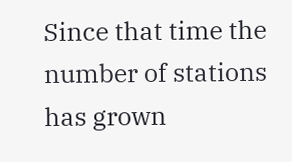Since that time the number of stations has grown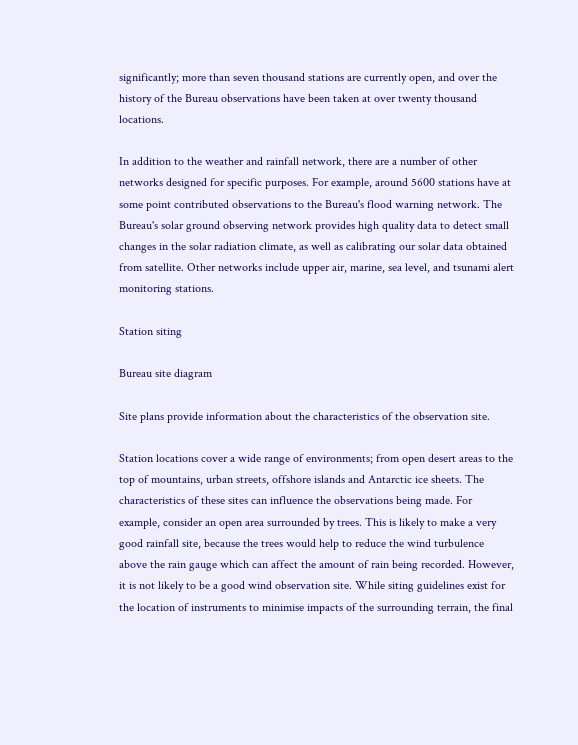significantly; more than seven thousand stations are currently open, and over the history of the Bureau observations have been taken at over twenty thousand locations.

In addition to the weather and rainfall network, there are a number of other networks designed for specific purposes. For example, around 5600 stations have at some point contributed observations to the Bureau's flood warning network. The Bureau's solar ground observing network provides high quality data to detect small changes in the solar radiation climate, as well as calibrating our solar data obtained from satellite. Other networks include upper air, marine, sea level, and tsunami alert monitoring stations.

Station siting

Bureau site diagram

Site plans provide information about the characteristics of the observation site.

Station locations cover a wide range of environments; from open desert areas to the top of mountains, urban streets, offshore islands and Antarctic ice sheets. The characteristics of these sites can influence the observations being made. For example, consider an open area surrounded by trees. This is likely to make a very good rainfall site, because the trees would help to reduce the wind turbulence above the rain gauge which can affect the amount of rain being recorded. However, it is not likely to be a good wind observation site. While siting guidelines exist for the location of instruments to minimise impacts of the surrounding terrain, the final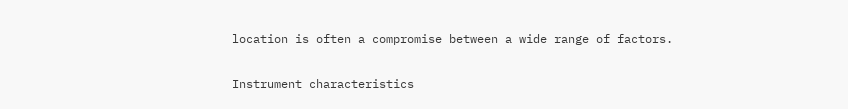location is often a compromise between a wide range of factors.

Instrument characteristics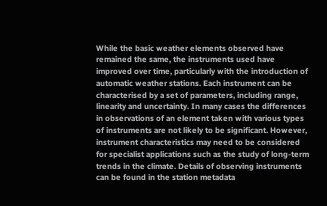While the basic weather elements observed have remained the same, the instruments used have improved over time, particularly with the introduction of automatic weather stations. Each instrument can be characterised by a set of parameters, including range, linearity and uncertainty. In many cases the differences in observations of an element taken with various types of instruments are not likely to be significant. However, instrument characteristics may need to be considered for specialist applications such as the study of long-term trends in the climate. Details of observing instruments can be found in the station metadata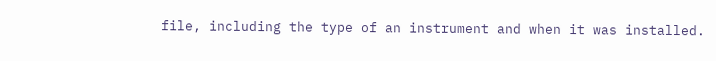file, including the type of an instrument and when it was installed.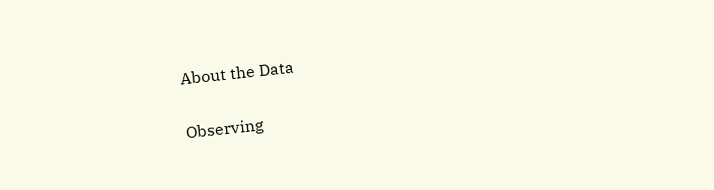About the Data

Observing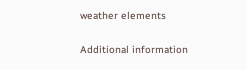weather elements

Additional information